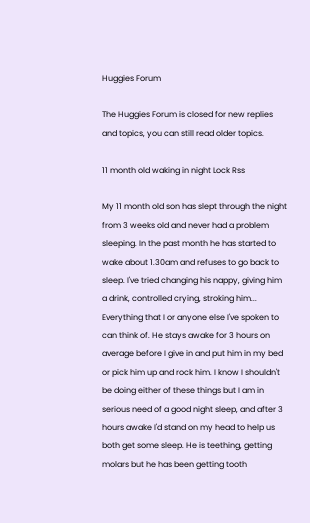Huggies Forum

The Huggies Forum is closed for new replies and topics, you can still read older topics.

11 month old waking in night Lock Rss

My 11 month old son has slept through the night from 3 weeks old and never had a problem sleeping. In the past month he has started to wake about 1.30am and refuses to go back to sleep. I've tried changing his nappy, giving him a drink, controlled crying, stroking him... Everything that I or anyone else I've spoken to can think of. He stays awake for 3 hours on average before I give in and put him in my bed or pick him up and rock him. I know I shouldn't be doing either of these things but I am in serious need of a good night sleep, and after 3 hours awake I'd stand on my head to help us both get some sleep. He is teething, getting molars but he has been getting tooth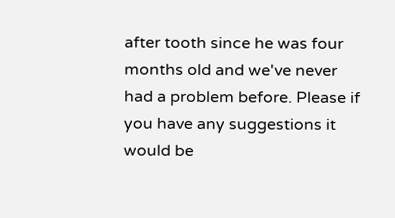after tooth since he was four months old and we've never had a problem before. Please if you have any suggestions it would be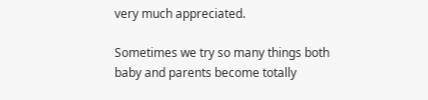very much appreciated.

Sometimes we try so many things both baby and parents become totally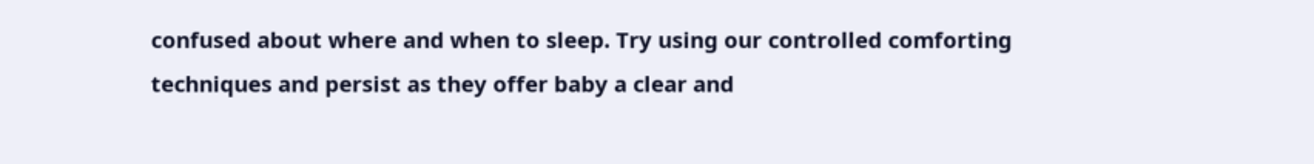confused about where and when to sleep. Try using our controlled comforting techniques and persist as they offer baby a clear and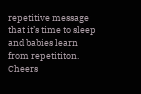repetitive message that it’s time to sleep and babies learn from repetititon.
Cheers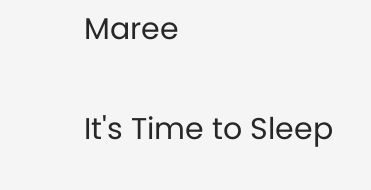Maree

It's Time to Sleep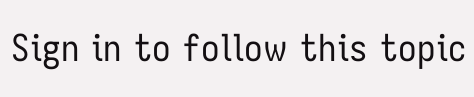Sign in to follow this topic